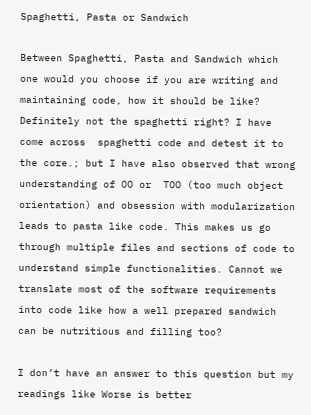Spaghetti, Pasta or Sandwich

Between Spaghetti, Pasta and Sandwich which one would you choose if you are writing and maintaining code, how it should be like? Definitely not the spaghetti right? I have come across  spaghetti code and detest it to the core.; but I have also observed that wrong understanding of OO or  TOO (too much object orientation) and obsession with modularization leads to pasta like code. This makes us go through multiple files and sections of code to understand simple functionalities. Cannot we translate most of the software requirements into code like how a well prepared sandwich can be nutritious and filling too?

I don’t have an answer to this question but my readings like Worse is better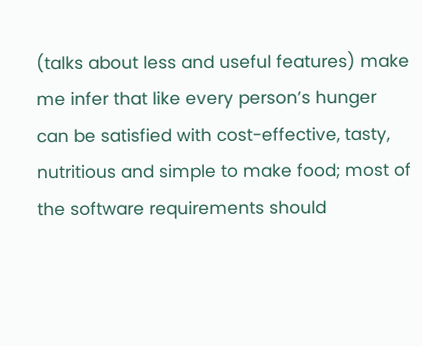(talks about less and useful features) make me infer that like every person’s hunger can be satisfied with cost-effective, tasty, nutritious and simple to make food; most of the software requirements should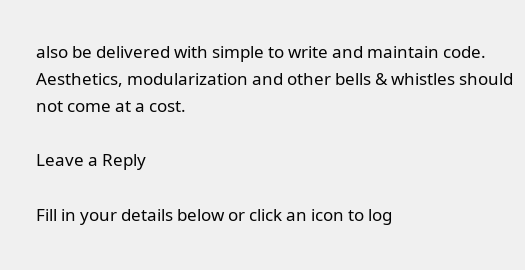also be delivered with simple to write and maintain code. Aesthetics, modularization and other bells & whistles should not come at a cost.

Leave a Reply

Fill in your details below or click an icon to log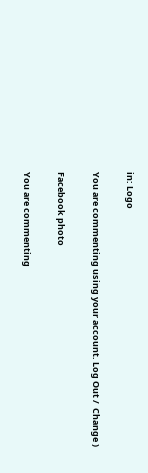in: Logo

You are commenting using your account. Log Out /  Change )

Facebook photo

You are commenting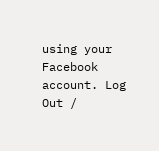using your Facebook account. Log Out /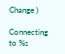Change )

Connecting to %s